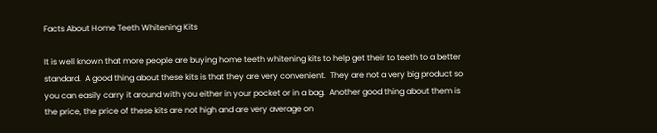Facts About Home Teeth Whitening Kits

It is well known that more people are buying home teeth whitening kits to help get their to teeth to a better standard.  A good thing about these kits is that they are very convenient.  They are not a very big product so you can easily carry it around with you either in your pocket or in a bag.  Another good thing about them is the price, the price of these kits are not high and are very average on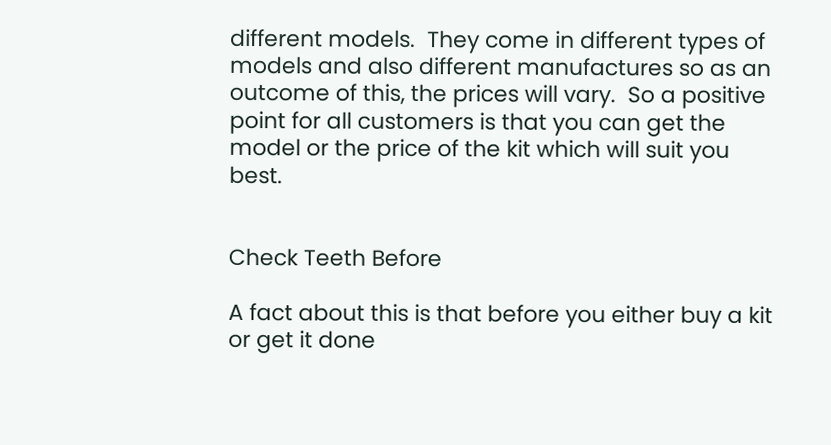different models.  They come in different types of models and also different manufactures so as an outcome of this, the prices will vary.  So a positive point for all customers is that you can get the model or the price of the kit which will suit you best.


Check Teeth Before

A fact about this is that before you either buy a kit or get it done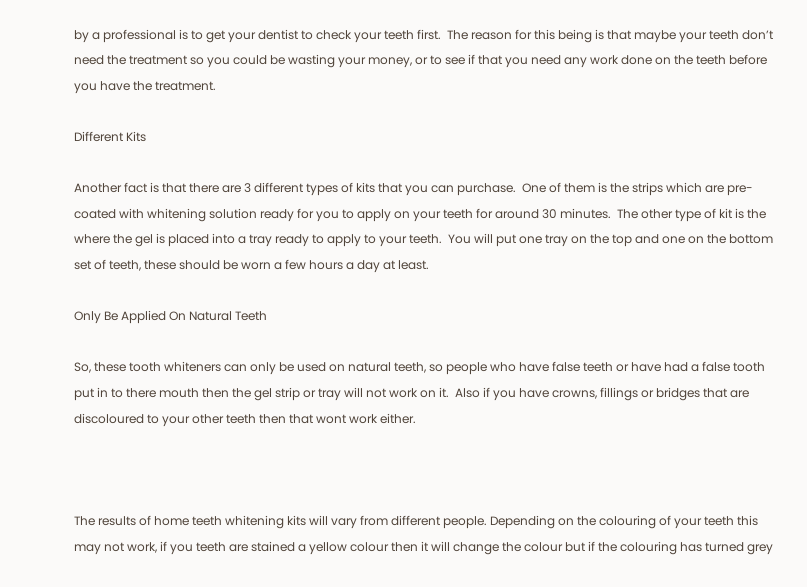by a professional is to get your dentist to check your teeth first.  The reason for this being is that maybe your teeth don’t need the treatment so you could be wasting your money, or to see if that you need any work done on the teeth before you have the treatment.

Different Kits

Another fact is that there are 3 different types of kits that you can purchase.  One of them is the strips which are pre-coated with whitening solution ready for you to apply on your teeth for around 30 minutes.  The other type of kit is the where the gel is placed into a tray ready to apply to your teeth.  You will put one tray on the top and one on the bottom set of teeth, these should be worn a few hours a day at least.

Only Be Applied On Natural Teeth

So, these tooth whiteners can only be used on natural teeth, so people who have false teeth or have had a false tooth put in to there mouth then the gel strip or tray will not work on it.  Also if you have crowns, fillings or bridges that are discoloured to your other teeth then that wont work either.



The results of home teeth whitening kits will vary from different people. Depending on the colouring of your teeth this may not work, if you teeth are stained a yellow colour then it will change the colour but if the colouring has turned grey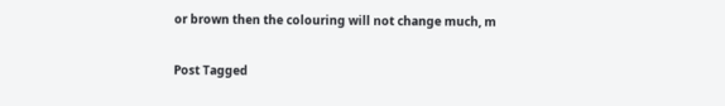or brown then the colouring will not change much, m

Post Tagged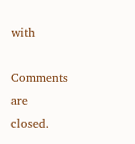with

Comments are closed.